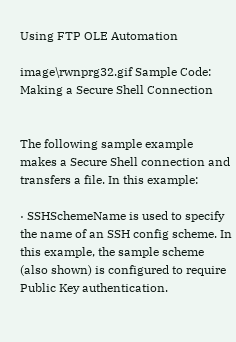Using FTP OLE Automation

image\rwnprg32.gif Sample Code: Making a Secure Shell Connection


The following sample example makes a Secure Shell connection and transfers a file. In this example:

· SSHSchemeName is used to specify the name of an SSH config scheme. In this example, the sample scheme (also shown) is configured to require Public Key authentication.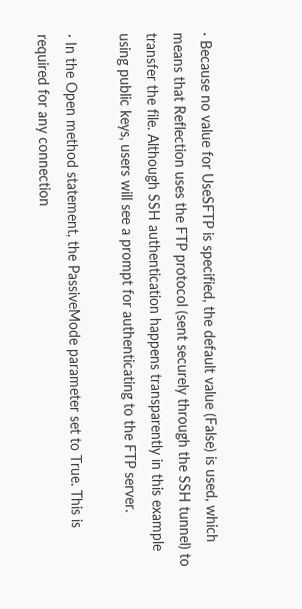· Because no value for UseSFTP is specified, the default value (False) is used, which means that Reflection uses the FTP protocol (sent securely through the SSH tunnel) to transfer the file. Although SSH authentication happens transparently in this example using public keys, users will see a prompt for authenticating to the FTP server.

· In the Open method statement, the PassiveMode parameter set to True. This is required for any connection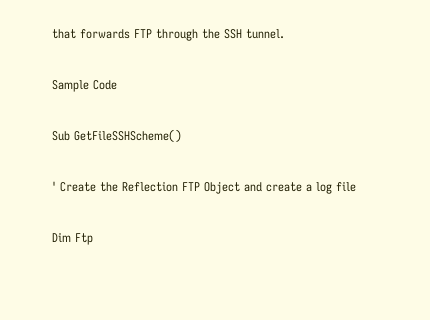that forwards FTP through the SSH tunnel.

Sample Code

Sub GetFileSSHScheme()

' Create the Reflection FTP Object and create a log file

Dim Ftp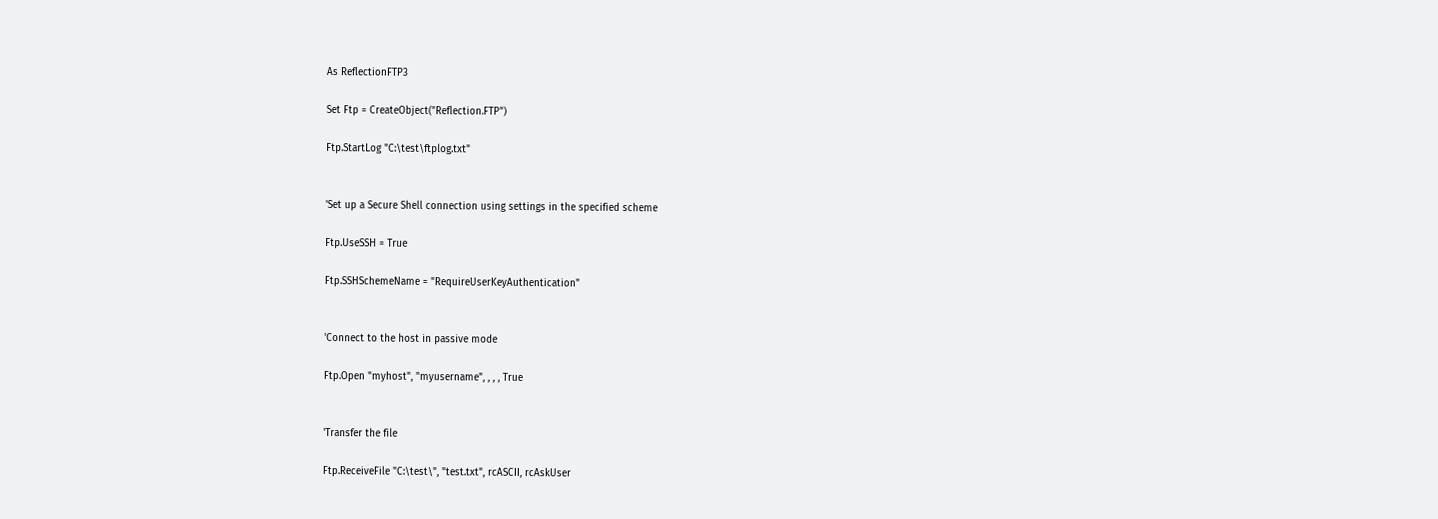As ReflectionFTP3

Set Ftp = CreateObject("Reflection.FTP")

Ftp.StartLog "C:\test\ftplog.txt"


'Set up a Secure Shell connection using settings in the specified scheme

Ftp.UseSSH = True

Ftp.SSHSchemeName = "RequireUserKeyAuthentication"


'Connect to the host in passive mode

Ftp.Open "myhost", "myusername", , , , True


'Transfer the file

Ftp.ReceiveFile "C:\test\", "test.txt", rcASCII, rcAskUser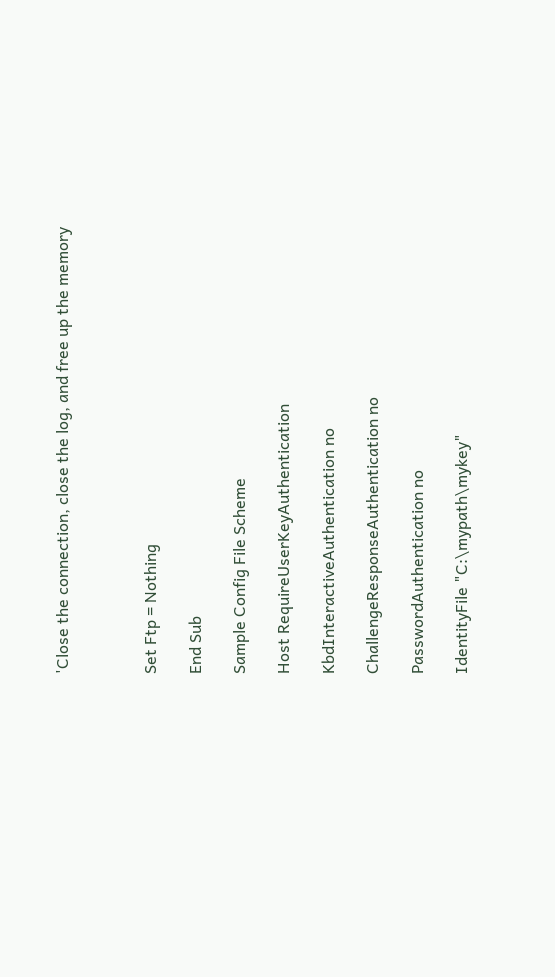'Close the connection, close the log, and free up the memory



Set Ftp = Nothing

End Sub

Sample Config File Scheme

Host RequireUserKeyAuthentication

KbdInteractiveAuthentication no

ChallengeResponseAuthentication no

PasswordAuthentication no

IdentityFile "C:\mypath\mykey"